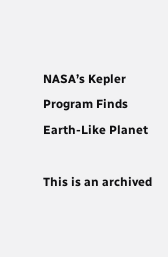NASA’s Kepler Program Finds Earth-Like Planet

This is an archived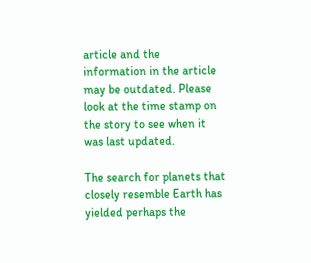article and the information in the article may be outdated. Please look at the time stamp on the story to see when it was last updated.

The search for planets that closely resemble Earth has yielded perhaps the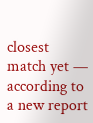closest match yet — according to a new report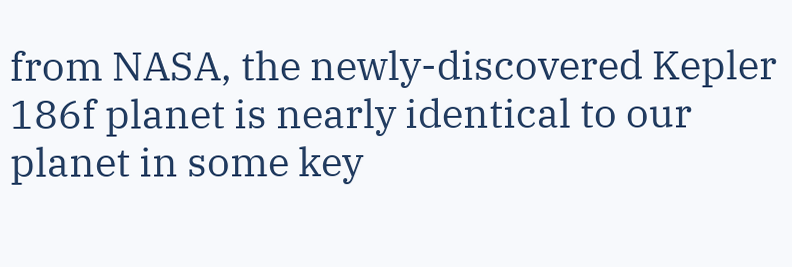from NASA, the newly-discovered Kepler 186f planet is nearly identical to our planet in some key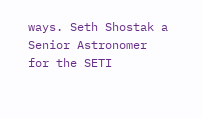ways. Seth Shostak a Senior Astronomer for the SETI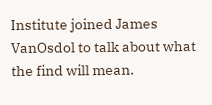Institute joined James VanOsdol to talk about what the find will mean.